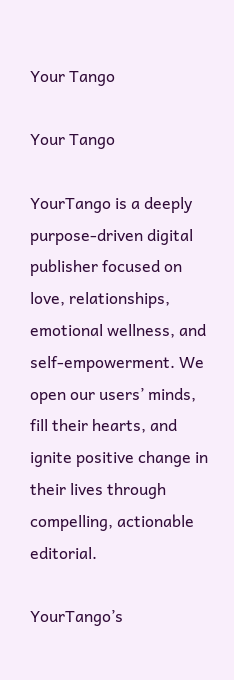Your Tango

Your Tango

YourTango is a deeply purpose-driven digital publisher focused on love, relationships, emotional wellness, and self-empowerment. We open our users’ minds, fill their hearts, and ignite positive change in their lives through compelling, actionable editorial.

YourTango’s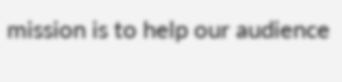mission is to help our audience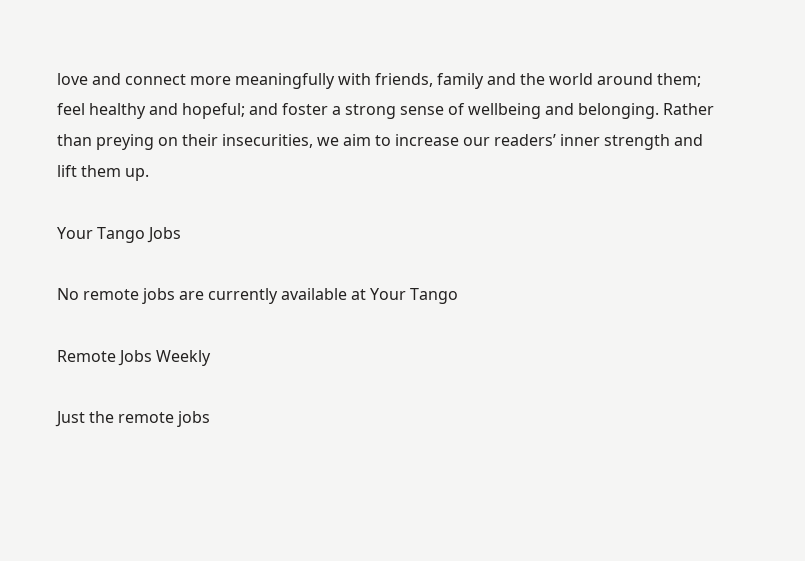love and connect more meaningfully with friends, family and the world around them; feel healthy and hopeful; and foster a strong sense of wellbeing and belonging. Rather than preying on their insecurities, we aim to increase our readers’ inner strength and lift them up.

Your Tango Jobs

No remote jobs are currently available at Your Tango

Remote Jobs Weekly

Just the remote jobs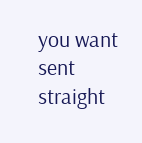you want sent straight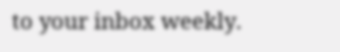to your inbox weekly.